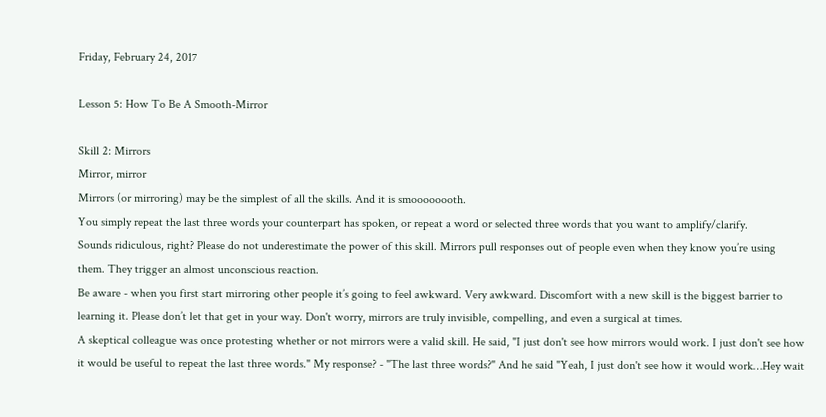Friday, February 24, 2017

Lesson 5: How To Be A Smooth-Mirror

Skill 2: Mirrors
Mirror, mirror
Mirrors (or mirroring) may be the simplest of all the skills. And it is smoooooooth.
You simply repeat the last three words your counterpart has spoken, or repeat a word or selected three words that you want to amplify/clarify.
Sounds ridiculous, right? Please do not underestimate the power of this skill. Mirrors pull responses out of people even when they know you’re using them. They trigger an almost unconscious reaction.
Be aware - when you first start mirroring other people it’s going to feel awkward. Very awkward. Discomfort with a new skill is the biggest barrier to learning it. Please don’t let that get in your way. Don't worry, mirrors are truly invisible, compelling, and even a surgical at times.
A skeptical colleague was once protesting whether or not mirrors were a valid skill. He said, "I just don't see how mirrors would work. I just don't see how it would be useful to repeat the last three words." My response? - "The last three words?" And he said "Yeah, I just don't see how it would work…Hey wait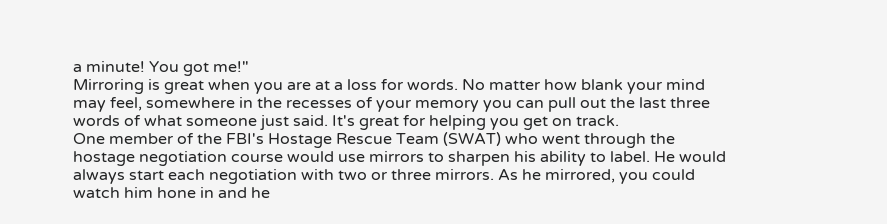a minute! You got me!"
Mirroring is great when you are at a loss for words. No matter how blank your mind may feel, somewhere in the recesses of your memory you can pull out the last three words of what someone just said. It's great for helping you get on track.
One member of the FBI's Hostage Rescue Team (SWAT) who went through the hostage negotiation course would use mirrors to sharpen his ability to label. He would always start each negotiation with two or three mirrors. As he mirrored, you could watch him hone in and he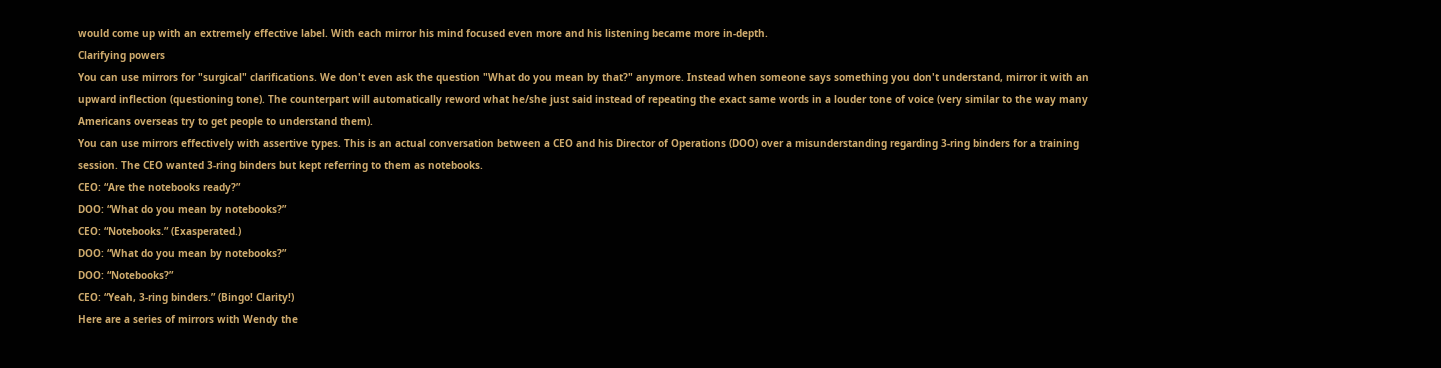would come up with an extremely effective label. With each mirror his mind focused even more and his listening became more in-depth.
Clarifying powers
You can use mirrors for "surgical" clarifications. We don't even ask the question "What do you mean by that?" anymore. Instead when someone says something you don't understand, mirror it with an upward inflection (questioning tone). The counterpart will automatically reword what he/she just said instead of repeating the exact same words in a louder tone of voice (very similar to the way many Americans overseas try to get people to understand them).
You can use mirrors effectively with assertive types. This is an actual conversation between a CEO and his Director of Operations (DOO) over a misunderstanding regarding 3-ring binders for a training session. The CEO wanted 3-ring binders but kept referring to them as notebooks.
CEO: “Are the notebooks ready?”
DOO: “What do you mean by notebooks?”
CEO: “Notebooks.” (Exasperated.)
DOO: “What do you mean by notebooks?”
DOO: “Notebooks?”
CEO: “Yeah, 3-ring binders.” (Bingo! Clarity!)
Here are a series of mirrors with Wendy the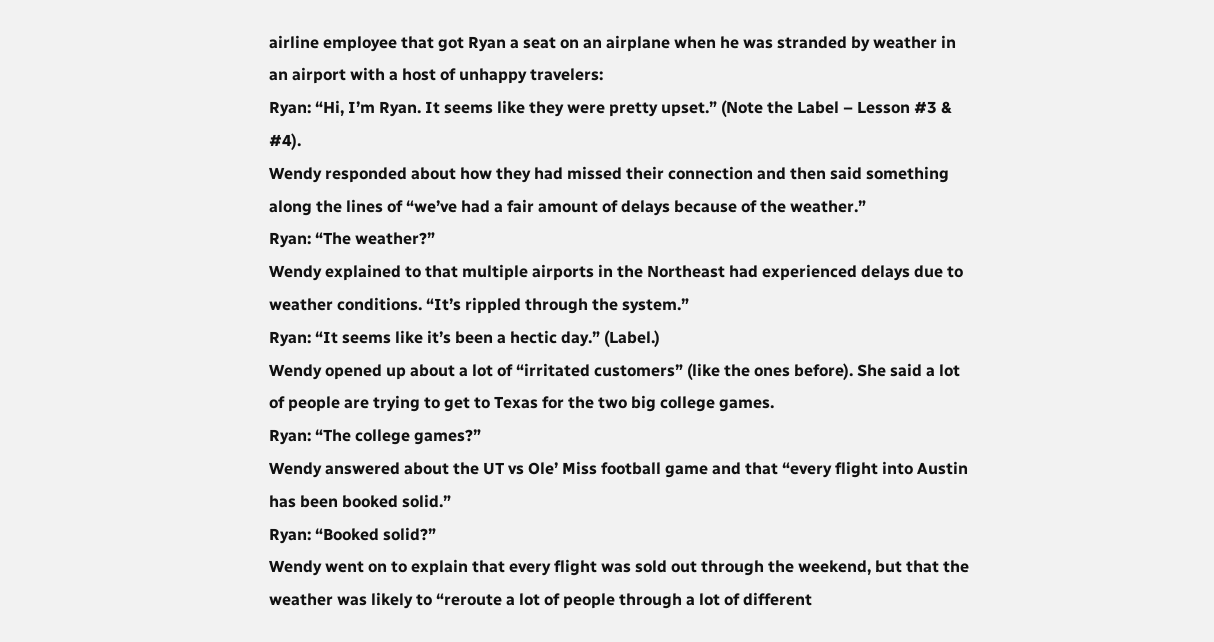airline employee that got Ryan a seat on an airplane when he was stranded by weather in an airport with a host of unhappy travelers:
Ryan: “Hi, I’m Ryan. It seems like they were pretty upset.” (Note the Label – Lesson #3 & #4).
Wendy responded about how they had missed their connection and then said something along the lines of “we’ve had a fair amount of delays because of the weather.”
Ryan: “The weather?”
Wendy explained to that multiple airports in the Northeast had experienced delays due to weather conditions. “It’s rippled through the system.”
Ryan: “It seems like it’s been a hectic day.” (Label.)
Wendy opened up about a lot of “irritated customers” (like the ones before). She said a lot of people are trying to get to Texas for the two big college games.
Ryan: “The college games?”
Wendy answered about the UT vs Ole’ Miss football game and that “every flight into Austin has been booked solid.”
Ryan: “Booked solid?”
Wendy went on to explain that every flight was sold out through the weekend, but that the weather was likely to “reroute a lot of people through a lot of different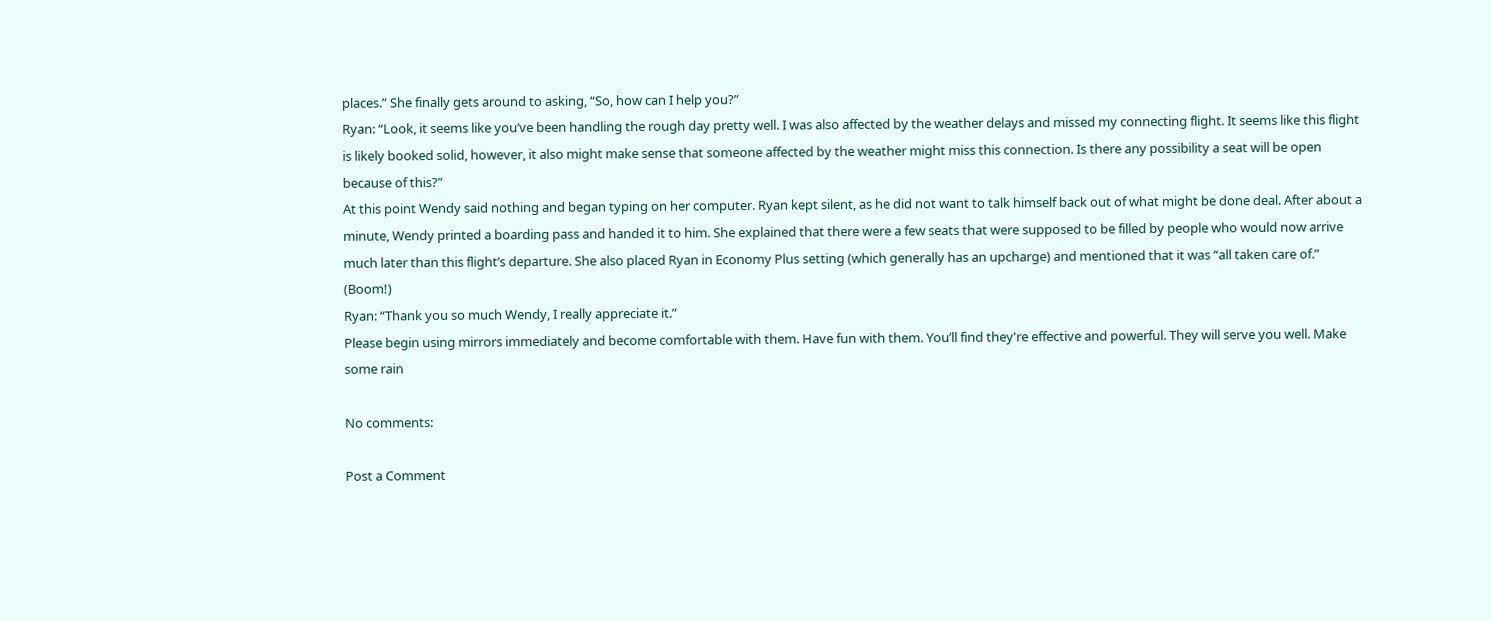places.” She finally gets around to asking, “So, how can I help you?”
Ryan: “Look, it seems like you’ve been handling the rough day pretty well. I was also affected by the weather delays and missed my connecting flight. It seems like this flight is likely booked solid, however, it also might make sense that someone affected by the weather might miss this connection. Is there any possibility a seat will be open because of this?”
At this point Wendy said nothing and began typing on her computer. Ryan kept silent, as he did not want to talk himself back out of what might be done deal. After about a minute, Wendy printed a boarding pass and handed it to him. She explained that there were a few seats that were supposed to be filled by people who would now arrive much later than this flight’s departure. She also placed Ryan in Economy Plus setting (which generally has an upcharge) and mentioned that it was “all taken care of.” (Boom!)
Ryan: “Thank you so much Wendy, I really appreciate it.”
Please begin using mirrors immediately and become comfortable with them. Have fun with them. You’ll find they're effective and powerful. They will serve you well. Make some rain

No comments:

Post a Comment